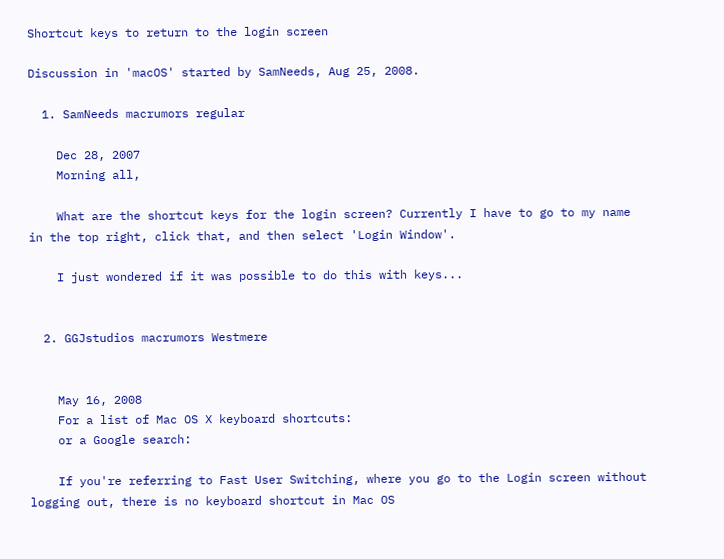Shortcut keys to return to the login screen

Discussion in 'macOS' started by SamNeeds, Aug 25, 2008.

  1. SamNeeds macrumors regular

    Dec 28, 2007
    Morning all,

    What are the shortcut keys for the login screen? Currently I have to go to my name in the top right, click that, and then select 'Login Window'.

    I just wondered if it was possible to do this with keys...


  2. GGJstudios macrumors Westmere


    May 16, 2008
    For a list of Mac OS X keyboard shortcuts:
    or a Google search:

    If you're referring to Fast User Switching, where you go to the Login screen without logging out, there is no keyboard shortcut in Mac OS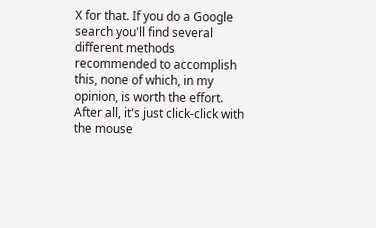X for that. If you do a Google search you'll find several different methods recommended to accomplish this, none of which, in my opinion, is worth the effort. After all, it's just click-click with the mouse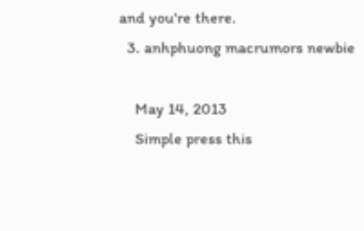and you're there.
  3. anhphuong macrumors newbie

    May 14, 2013
    Simple press this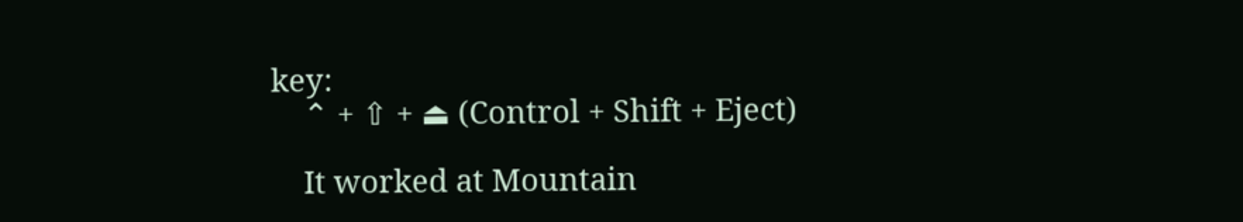key:
    ⌃ + ⇧ + ⏏ (Control + Shift + Eject)

    It worked at Mountain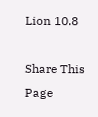Lion 10.8

Share This Page